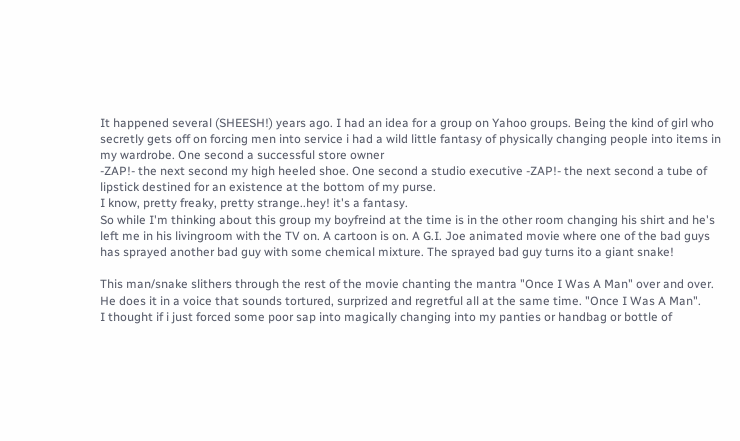It happened several (SHEESH!) years ago. I had an idea for a group on Yahoo groups. Being the kind of girl who secretly gets off on forcing men into service i had a wild little fantasy of physically changing people into items in my wardrobe. One second a successful store owner
-ZAP!- the next second my high heeled shoe. One second a studio executive -ZAP!- the next second a tube of lipstick destined for an existence at the bottom of my purse.
I know, pretty freaky, pretty strange..hey! it's a fantasy.
So while I'm thinking about this group my boyfreind at the time is in the other room changing his shirt and he's left me in his livingroom with the TV on. A cartoon is on. A G.I. Joe animated movie where one of the bad guys has sprayed another bad guy with some chemical mixture. The sprayed bad guy turns ito a giant snake!

This man/snake slithers through the rest of the movie chanting the mantra "Once I Was A Man" over and over. He does it in a voice that sounds tortured, surprized and regretful all at the same time. "Once I Was A Man".
I thought if i just forced some poor sap into magically changing into my panties or handbag or bottle of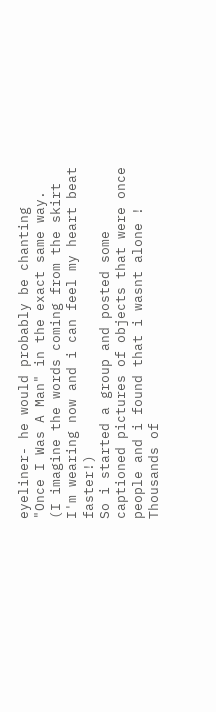eyeliner- he would probably be chanting "Once I Was A Man" in the exact same way.
(I imagine the words coming from the skirt I'm wearing now and i can feel my heart beat faster!)
So i started a group and posted some captioned pictures of objects that were once people and i found that i wasnt alone ! Thousands of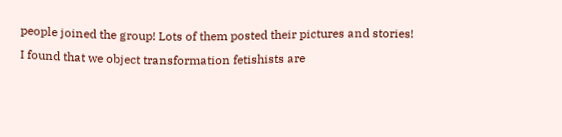people joined the group! Lots of them posted their pictures and stories!
I found that we object transformation fetishists are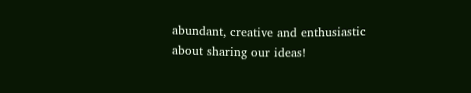abundant, creative and enthusiastic about sharing our ideas!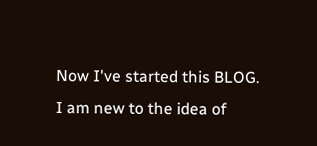Now I've started this BLOG. I am new to the idea of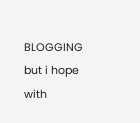BLOGGING but i hope with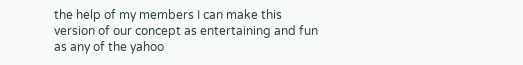the help of my members I can make this version of our concept as entertaining and fun as any of the yahoo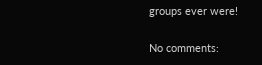groups ever were!

No comments: